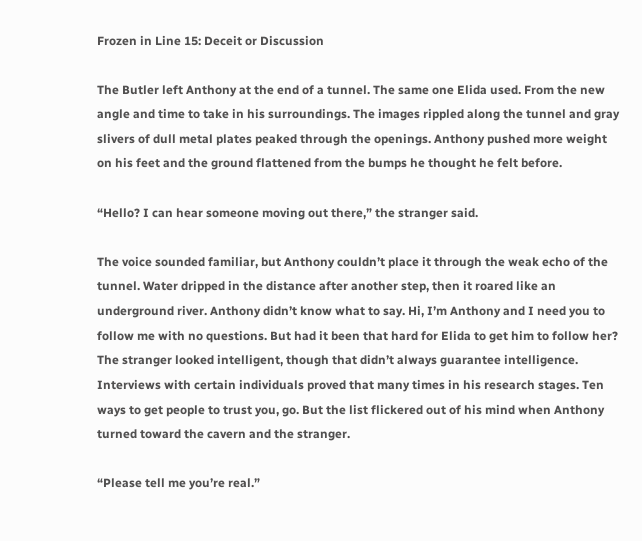Frozen in Line 15: Deceit or Discussion

The Butler left Anthony at the end of a tunnel. The same one Elida used. From the new angle and time to take in his surroundings. The images rippled along the tunnel and gray slivers of dull metal plates peaked through the openings. Anthony pushed more weight on his feet and the ground flattened from the bumps he thought he felt before.

“Hello? I can hear someone moving out there,” the stranger said.

The voice sounded familiar, but Anthony couldn’t place it through the weak echo of the tunnel. Water dripped in the distance after another step, then it roared like an underground river. Anthony didn’t know what to say. Hi, I’m Anthony and I need you to follow me with no questions. But had it been that hard for Elida to get him to follow her? The stranger looked intelligent, though that didn’t always guarantee intelligence. Interviews with certain individuals proved that many times in his research stages. Ten ways to get people to trust you, go. But the list flickered out of his mind when Anthony turned toward the cavern and the stranger.

“Please tell me you’re real.”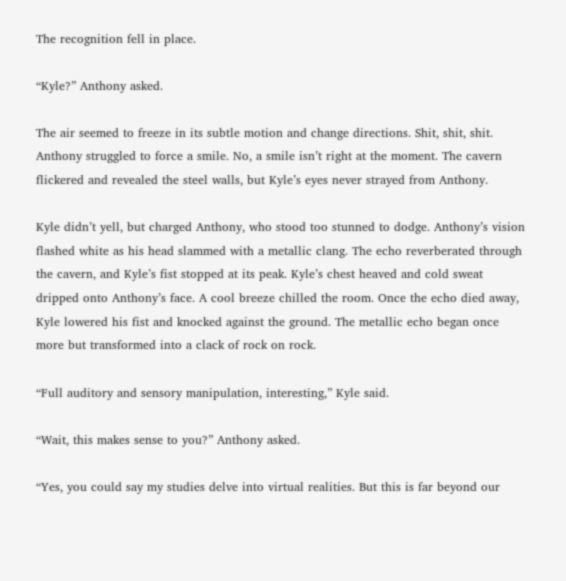The recognition fell in place.

“Kyle?” Anthony asked.

The air seemed to freeze in its subtle motion and change directions. Shit, shit, shit. Anthony struggled to force a smile. No, a smile isn’t right at the moment. The cavern flickered and revealed the steel walls, but Kyle’s eyes never strayed from Anthony.

Kyle didn’t yell, but charged Anthony, who stood too stunned to dodge. Anthony’s vision flashed white as his head slammed with a metallic clang. The echo reverberated through the cavern, and Kyle’s fist stopped at its peak. Kyle’s chest heaved and cold sweat dripped onto Anthony’s face. A cool breeze chilled the room. Once the echo died away, Kyle lowered his fist and knocked against the ground. The metallic echo began once more but transformed into a clack of rock on rock.

“Full auditory and sensory manipulation, interesting,” Kyle said.

“Wait, this makes sense to you?” Anthony asked.

“Yes, you could say my studies delve into virtual realities. But this is far beyond our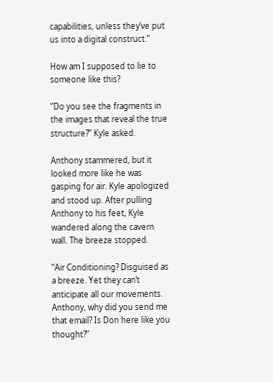capabilities, unless they’ve put us into a digital construct.”

How am I supposed to lie to someone like this?

“Do you see the fragments in the images that reveal the true structure?” Kyle asked.

Anthony stammered, but it looked more like he was gasping for air. Kyle apologized and stood up. After pulling Anthony to his feet, Kyle wandered along the cavern wall. The breeze stopped.

“Air Conditioning? Disguised as a breeze. Yet they can’t anticipate all our movements. Anthony, why did you send me that email? Is Don here like you thought?”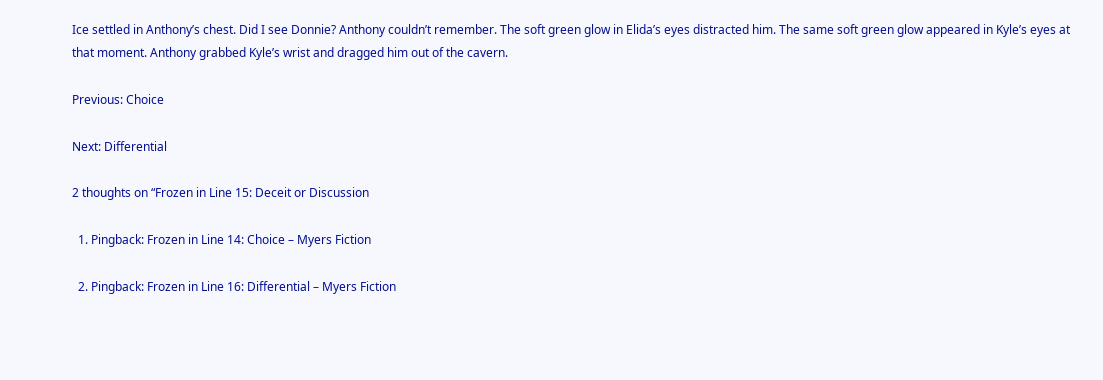Ice settled in Anthony’s chest. Did I see Donnie? Anthony couldn’t remember. The soft green glow in Elida’s eyes distracted him. The same soft green glow appeared in Kyle’s eyes at that moment. Anthony grabbed Kyle’s wrist and dragged him out of the cavern.

Previous: Choice

Next: Differential

2 thoughts on “Frozen in Line 15: Deceit or Discussion

  1. Pingback: Frozen in Line 14: Choice – Myers Fiction

  2. Pingback: Frozen in Line 16: Differential – Myers Fiction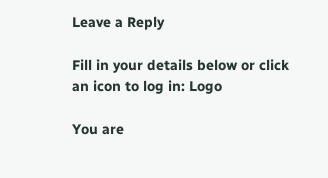Leave a Reply

Fill in your details below or click an icon to log in: Logo

You are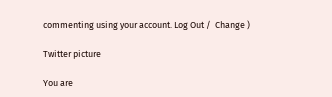commenting using your account. Log Out /  Change )

Twitter picture

You are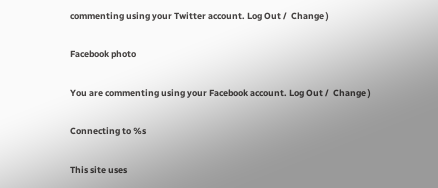commenting using your Twitter account. Log Out /  Change )

Facebook photo

You are commenting using your Facebook account. Log Out /  Change )

Connecting to %s

This site uses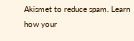Akismet to reduce spam. Learn how your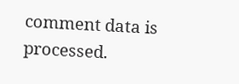comment data is processed.